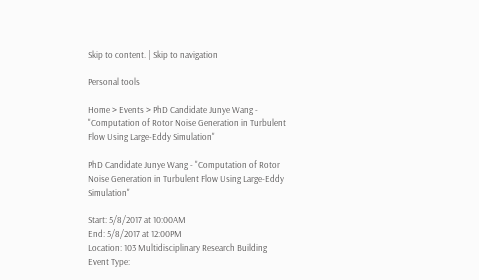Skip to content. | Skip to navigation

Personal tools

Home > Events > PhD Candidate Junye Wang - "Computation of Rotor Noise Generation in Turbulent Flow Using Large-Eddy Simulation"

PhD Candidate Junye Wang - "Computation of Rotor Noise Generation in Turbulent Flow Using Large-Eddy Simulation"

Start: 5/8/2017 at 10:00AM
End: 5/8/2017 at 12:00PM
Location: 103 Multidisciplinary Research Building
Event Type: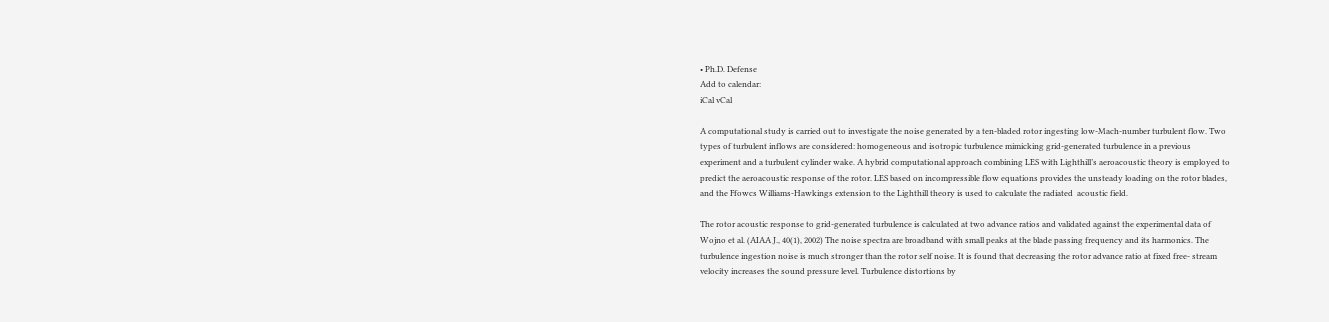• Ph.D. Defense
Add to calendar:
iCal vCal

A computational study is carried out to investigate the noise generated by a ten-bladed rotor ingesting low-Mach-number turbulent flow. Two types of turbulent inflows are considered: homogeneous and isotropic turbulence mimicking grid-generated turbulence in a previous experiment and a turbulent cylinder wake. A hybrid computational approach combining LES with Lighthill’s aeroacoustic theory is employed to predict the aeroacoustic response of the rotor. LES based on incompressible flow equations provides the unsteady loading on the rotor blades, and the Ffowcs Williams-Hawkings extension to the Lighthill theory is used to calculate the radiated  acoustic field.

The rotor acoustic response to grid-generated turbulence is calculated at two advance ratios and validated against the experimental data of Wojno et al. (AIAA J., 40(1), 2002) The noise spectra are broadband with small peaks at the blade passing frequency and its harmonics. The turbulence ingestion noise is much stronger than the rotor self noise. It is found that decreasing the rotor advance ratio at fixed free- stream velocity increases the sound pressure level. Turbulence distortions by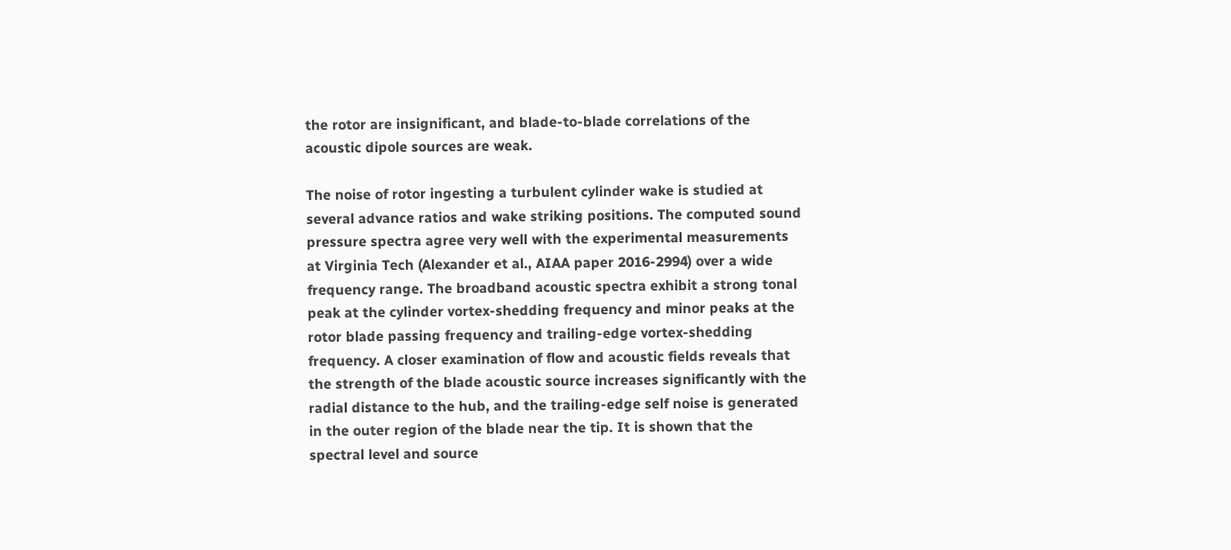the rotor are insignificant, and blade-to-blade correlations of the acoustic dipole sources are weak.

The noise of rotor ingesting a turbulent cylinder wake is studied at several advance ratios and wake striking positions. The computed sound pressure spectra agree very well with the experimental measurements at Virginia Tech (Alexander et al., AIAA paper 2016-2994) over a wide frequency range. The broadband acoustic spectra exhibit a strong tonal peak at the cylinder vortex-shedding frequency and minor peaks at the rotor blade passing frequency and trailing-edge vortex-shedding frequency. A closer examination of flow and acoustic fields reveals that the strength of the blade acoustic source increases significantly with the radial distance to the hub, and the trailing-edge self noise is generated in the outer region of the blade near the tip. It is shown that the spectral level and source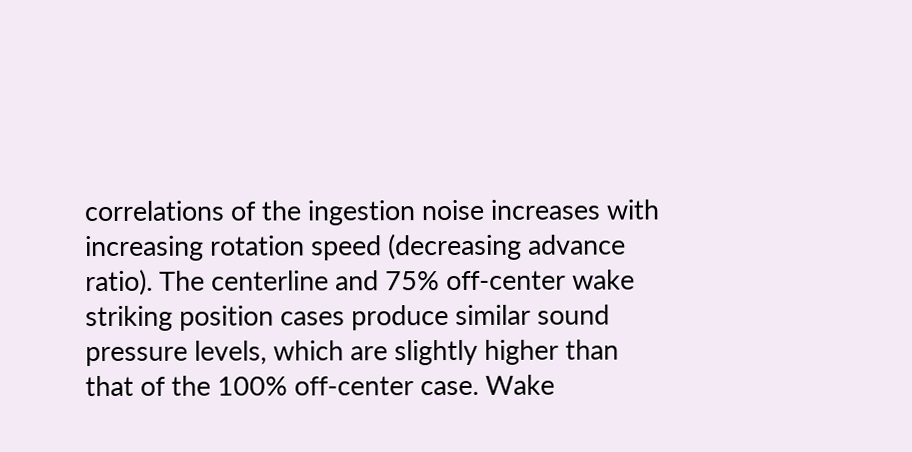correlations of the ingestion noise increases with increasing rotation speed (decreasing advance ratio). The centerline and 75% off-center wake striking position cases produce similar sound pressure levels, which are slightly higher than that of the 100% off-center case. Wake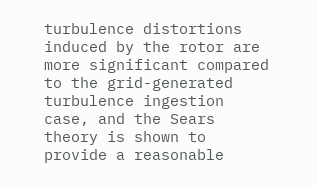turbulence distortions induced by the rotor are more significant compared to the grid-generated turbulence ingestion case, and the Sears theory is shown to provide a reasonable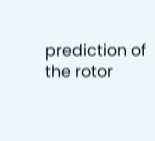prediction of the rotor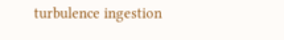turbulence ingestion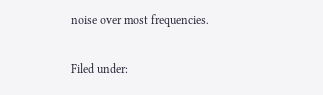noise over most frequencies.

Filed under: